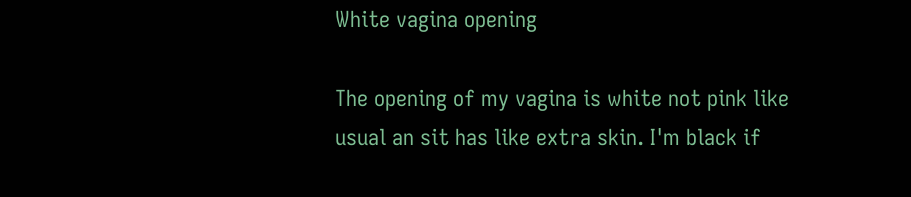White vagina opening

The opening of my vagina is white not pink like usual an sit has like extra skin. I'm black if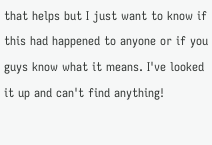that helps but I just want to know if this had happened to anyone or if you guys know what it means. I've looked it up and can't find anything!